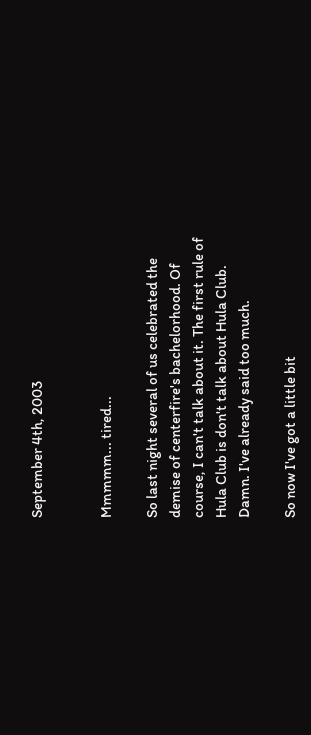September 4th, 2003


Mmmmm... tired...

So last night several of us celebrated the demise of centerfire's bachelorhood. Of course, I can't talk about it. The first rule of Hula Club is don't talk about Hula Club. Damn. I've already said too much.

So now I've got a little bit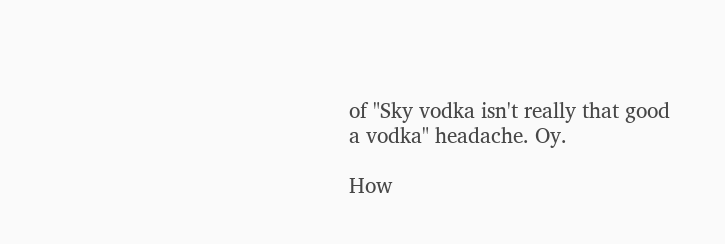of "Sky vodka isn't really that good a vodka" headache. Oy.

How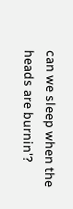can we sleep when the heads are burnin'?